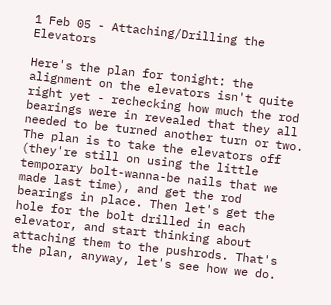1 Feb 05 - Attaching/Drilling the Elevators

Here's the plan for tonight: the alignment on the elevators isn't quite right yet - rechecking how much the rod bearings were in revealed that they all needed to be turned another turn or two. The plan is to take the elevators off (they're still on using the little temporary bolt-wanna-be nails that we made last time), and get the rod bearings in place. Then let's get the hole for the bolt drilled in each elevator, and start thinking about attaching them to the pushrods. That's the plan, anyway, let's see how we do.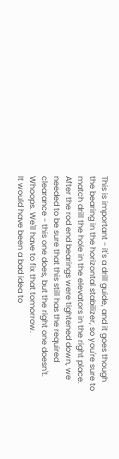This is important - it's a drill guide, and it goes though the bearing in the horizontal stabilizer, so you're sure to match drill the hole in the elevators in the right place.
After the rod end bearings were tightened down, we needed to be sure that this still has the required clearance - this one does, but the right one doesn't. Whoops. We'll have to fix that tomorrow.
It would have been a bad idea to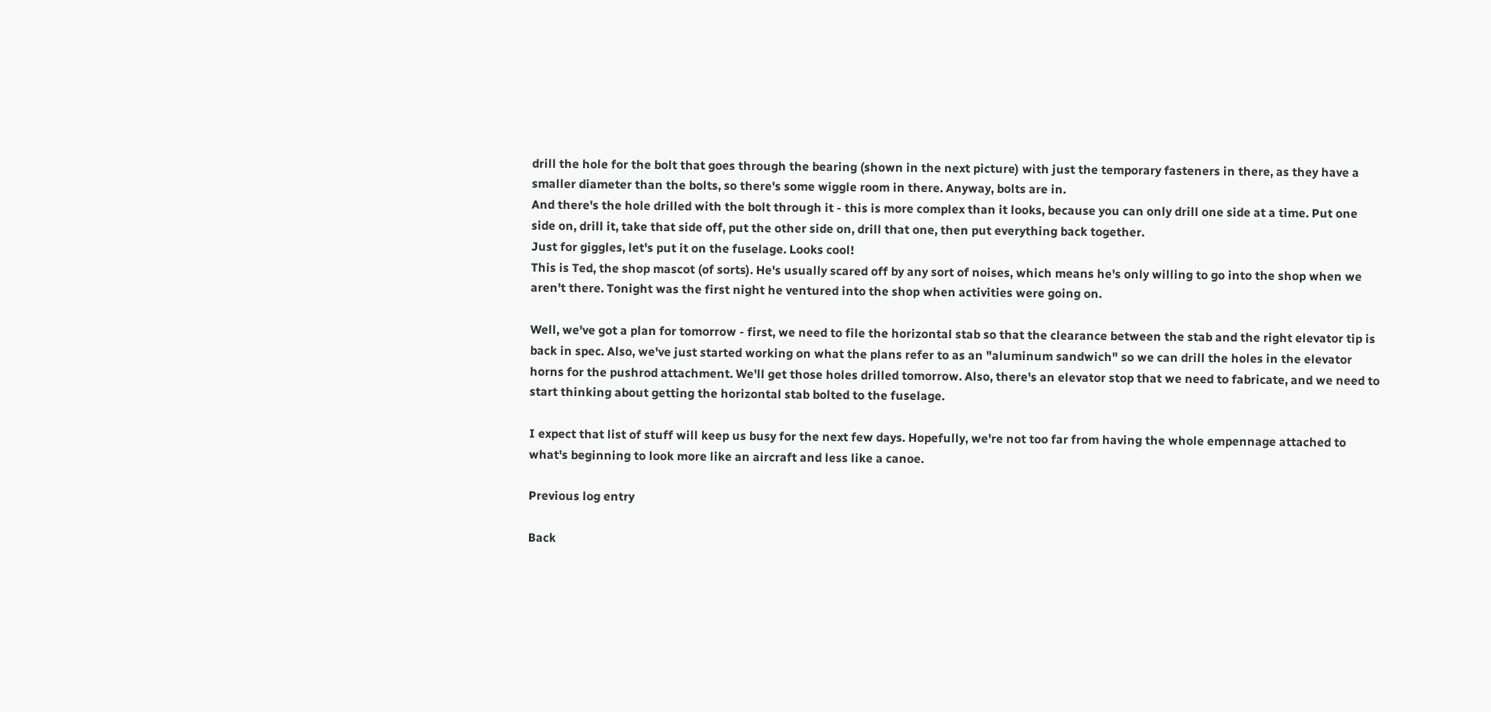drill the hole for the bolt that goes through the bearing (shown in the next picture) with just the temporary fasteners in there, as they have a smaller diameter than the bolts, so there's some wiggle room in there. Anyway, bolts are in.
And there's the hole drilled with the bolt through it - this is more complex than it looks, because you can only drill one side at a time. Put one side on, drill it, take that side off, put the other side on, drill that one, then put everything back together.
Just for giggles, let's put it on the fuselage. Looks cool!
This is Ted, the shop mascot (of sorts). He's usually scared off by any sort of noises, which means he's only willing to go into the shop when we aren't there. Tonight was the first night he ventured into the shop when activities were going on.

Well, we've got a plan for tomorrow - first, we need to file the horizontal stab so that the clearance between the stab and the right elevator tip is back in spec. Also, we've just started working on what the plans refer to as an "aluminum sandwich" so we can drill the holes in the elevator horns for the pushrod attachment. We'll get those holes drilled tomorrow. Also, there's an elevator stop that we need to fabricate, and we need to start thinking about getting the horizontal stab bolted to the fuselage.

I expect that list of stuff will keep us busy for the next few days. Hopefully, we're not too far from having the whole empennage attached to what's beginning to look more like an aircraft and less like a canoe.

Previous log entry

Back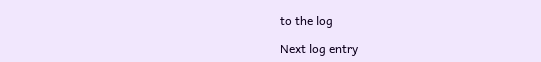to the log

Next log entry